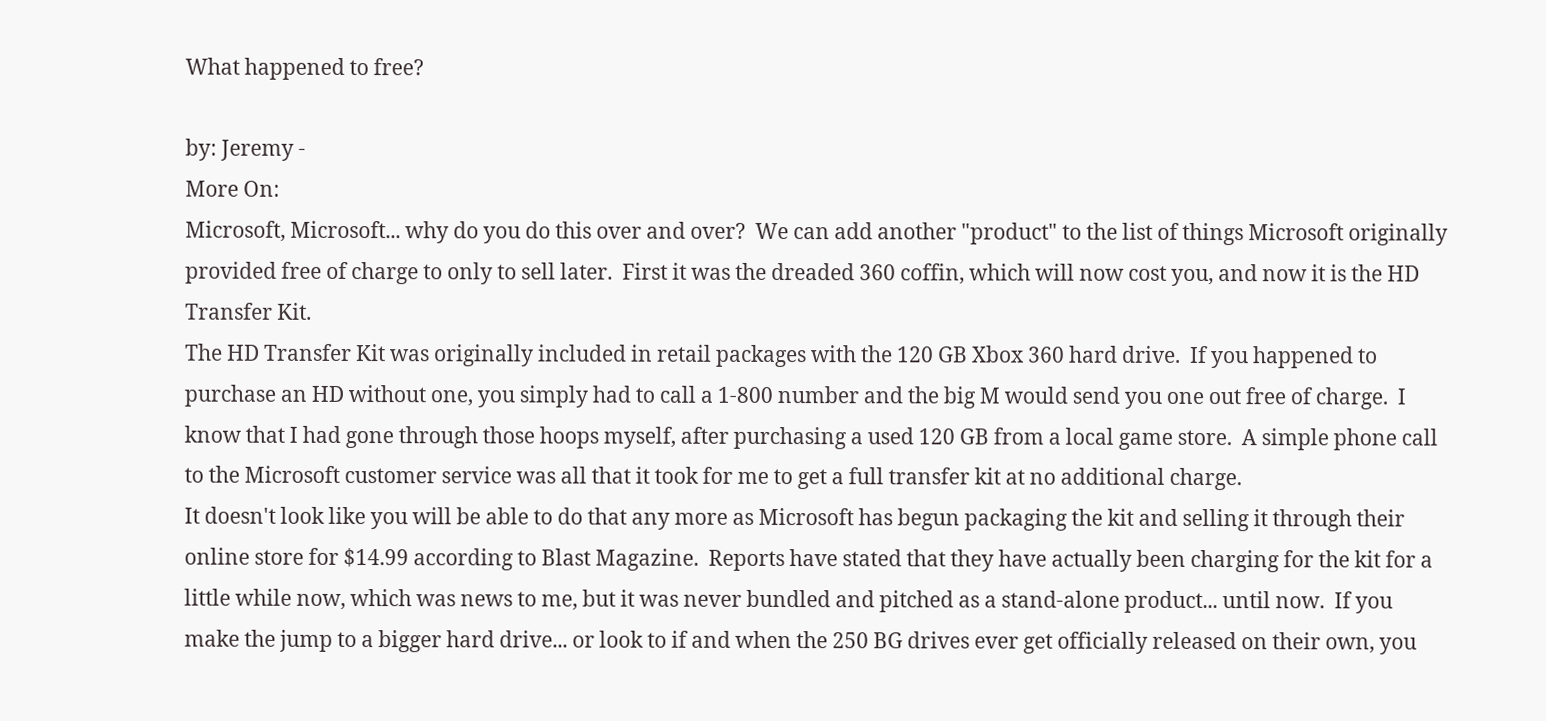What happened to free?

by: Jeremy -
More On:
Microsoft, Microsoft... why do you do this over and over?  We can add another "product" to the list of things Microsoft originally provided free of charge to only to sell later.  First it was the dreaded 360 coffin, which will now cost you, and now it is the HD Transfer Kit.
The HD Transfer Kit was originally included in retail packages with the 120 GB Xbox 360 hard drive.  If you happened to purchase an HD without one, you simply had to call a 1-800 number and the big M would send you one out free of charge.  I know that I had gone through those hoops myself, after purchasing a used 120 GB from a local game store.  A simple phone call to the Microsoft customer service was all that it took for me to get a full transfer kit at no additional charge.
It doesn't look like you will be able to do that any more as Microsoft has begun packaging the kit and selling it through their online store for $14.99 according to Blast Magazine.  Reports have stated that they have actually been charging for the kit for a little while now, which was news to me, but it was never bundled and pitched as a stand-alone product... until now.  If you make the jump to a bigger hard drive... or look to if and when the 250 BG drives ever get officially released on their own, you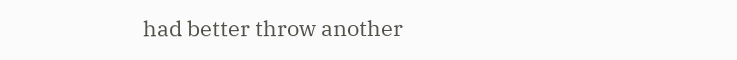had better throw another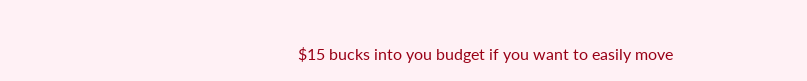$15 bucks into you budget if you want to easily move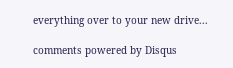everything over to your new drive...

comments powered by Disqus